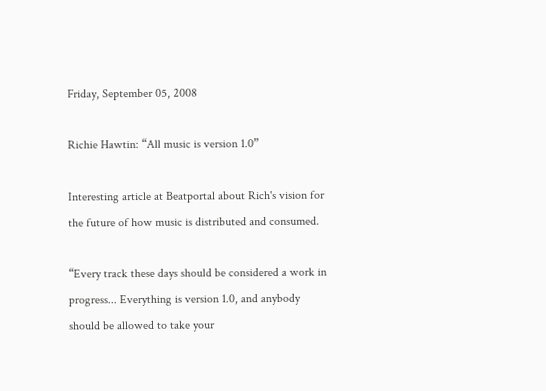Friday, September 05, 2008

Richie Hawtin: “All music is version 1.0”

Interesting article at Beatportal about Rich's vision for the future of how music is distributed and consumed.

“Every track these days should be considered a work in progress... Everything is version 1.0, and anybody should be allowed to take your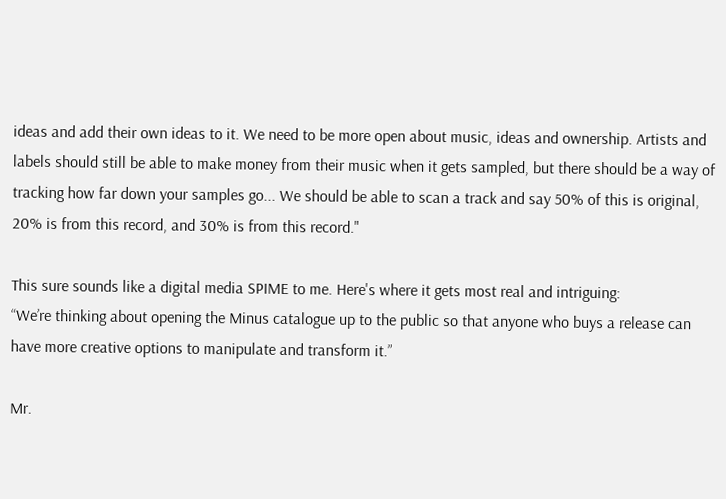ideas and add their own ideas to it. We need to be more open about music, ideas and ownership. Artists and labels should still be able to make money from their music when it gets sampled, but there should be a way of tracking how far down your samples go... We should be able to scan a track and say 50% of this is original, 20% is from this record, and 30% is from this record."

This sure sounds like a digital media SPIME to me. Here's where it gets most real and intriguing:
“We’re thinking about opening the Minus catalogue up to the public so that anyone who buys a release can have more creative options to manipulate and transform it.”

Mr.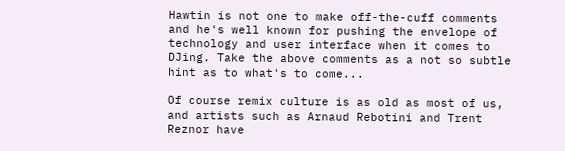Hawtin is not one to make off-the-cuff comments and he's well known for pushing the envelope of technology and user interface when it comes to DJing. Take the above comments as a not so subtle hint as to what's to come...

Of course remix culture is as old as most of us, and artists such as Arnaud Rebotini and Trent Reznor have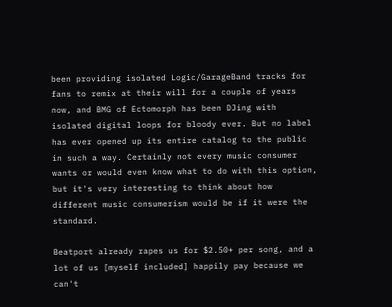been providing isolated Logic/GarageBand tracks for fans to remix at their will for a couple of years now, and BMG of Ectomorph has been DJing with isolated digital loops for bloody ever. But no label has ever opened up its entire catalog to the public in such a way. Certainly not every music consumer wants or would even know what to do with this option, but it's very interesting to think about how different music consumerism would be if it were the standard.

Beatport already rapes us for $2.50+ per song, and a lot of us [myself included] happily pay because we can't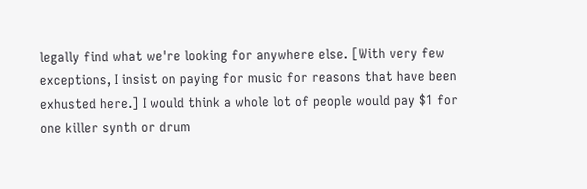legally find what we're looking for anywhere else. [With very few exceptions, I insist on paying for music for reasons that have been exhusted here.] I would think a whole lot of people would pay $1 for one killer synth or drum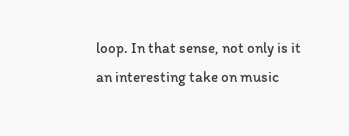loop. In that sense, not only is it an interesting take on music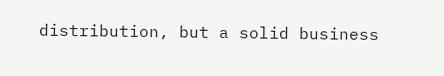distribution, but a solid business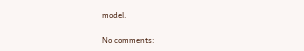model.

No comments: